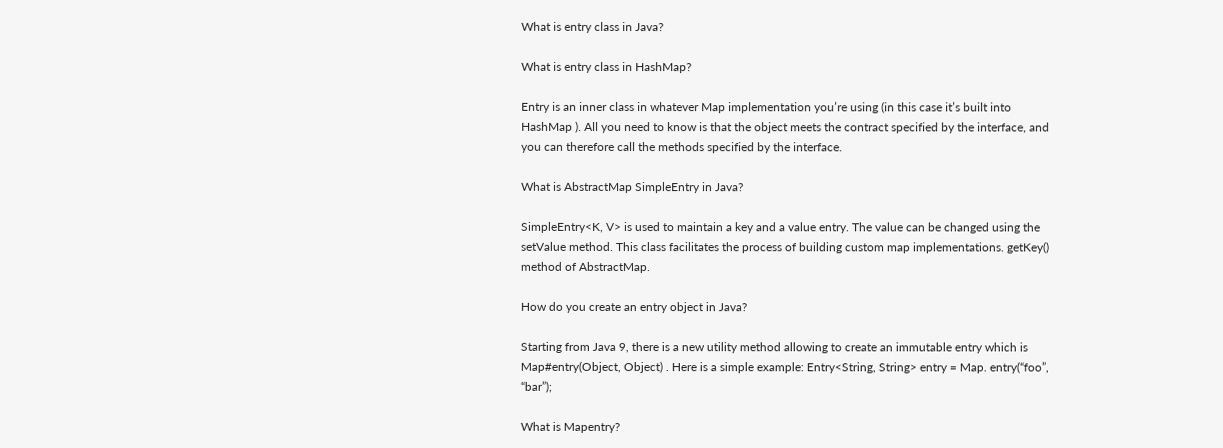What is entry class in Java?

What is entry class in HashMap?

Entry is an inner class in whatever Map implementation you’re using (in this case it’s built into HashMap ). All you need to know is that the object meets the contract specified by the interface, and you can therefore call the methods specified by the interface.

What is AbstractMap SimpleEntry in Java?

SimpleEntry<K, V> is used to maintain a key and a value entry. The value can be changed using the setValue method. This class facilitates the process of building custom map implementations. getKey() method of AbstractMap.

How do you create an entry object in Java?

Starting from Java 9, there is a new utility method allowing to create an immutable entry which is Map#entry(Object, Object) . Here is a simple example: Entry<String, String> entry = Map. entry(“foo”, “bar”);

What is Mapentry?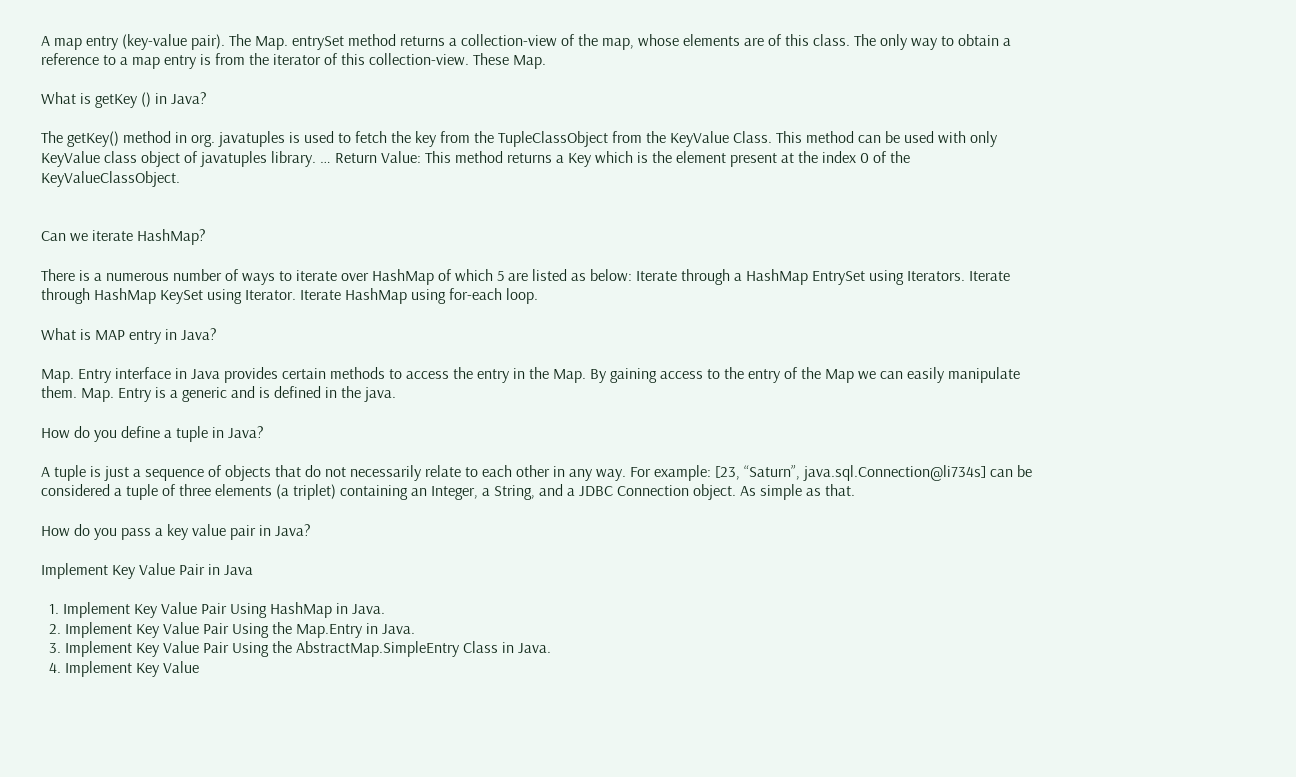A map entry (key-value pair). The Map. entrySet method returns a collection-view of the map, whose elements are of this class. The only way to obtain a reference to a map entry is from the iterator of this collection-view. These Map.

What is getKey () in Java?

The getKey() method in org. javatuples is used to fetch the key from the TupleClassObject from the KeyValue Class. This method can be used with only KeyValue class object of javatuples library. … Return Value: This method returns a Key which is the element present at the index 0 of the KeyValueClassObject.


Can we iterate HashMap?

There is a numerous number of ways to iterate over HashMap of which 5 are listed as below: Iterate through a HashMap EntrySet using Iterators. Iterate through HashMap KeySet using Iterator. Iterate HashMap using for-each loop.

What is MAP entry in Java?

Map. Entry interface in Java provides certain methods to access the entry in the Map. By gaining access to the entry of the Map we can easily manipulate them. Map. Entry is a generic and is defined in the java.

How do you define a tuple in Java?

A tuple is just a sequence of objects that do not necessarily relate to each other in any way. For example: [23, “Saturn”, java.sql.Connection@li734s] can be considered a tuple of three elements (a triplet) containing an Integer, a String, and a JDBC Connection object. As simple as that.

How do you pass a key value pair in Java?

Implement Key Value Pair in Java

  1. Implement Key Value Pair Using HashMap in Java.
  2. Implement Key Value Pair Using the Map.Entry in Java.
  3. Implement Key Value Pair Using the AbstractMap.SimpleEntry Class in Java.
  4. Implement Key Value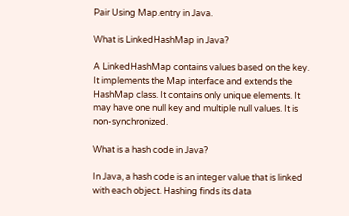Pair Using Map.entry in Java.

What is LinkedHashMap in Java?

A LinkedHashMap contains values based on the key. It implements the Map interface and extends the HashMap class. It contains only unique elements. It may have one null key and multiple null values. It is non-synchronized.

What is a hash code in Java?

In Java, a hash code is an integer value that is linked with each object. Hashing finds its data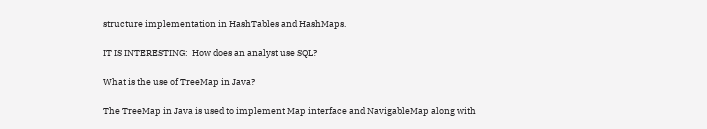structure implementation in HashTables and HashMaps.

IT IS INTERESTING:  How does an analyst use SQL?

What is the use of TreeMap in Java?

The TreeMap in Java is used to implement Map interface and NavigableMap along with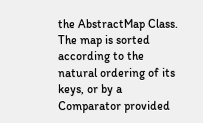the AbstractMap Class. The map is sorted according to the natural ordering of its keys, or by a Comparator provided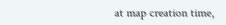at map creation time,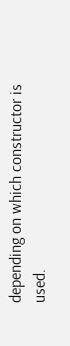depending on which constructor is used.